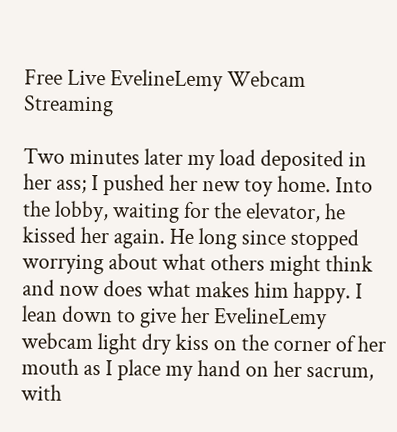Free Live EvelineLemy Webcam Streaming

Two minutes later my load deposited in her ass; I pushed her new toy home. Into the lobby, waiting for the elevator, he kissed her again. He long since stopped worrying about what others might think and now does what makes him happy. I lean down to give her EvelineLemy webcam light dry kiss on the corner of her mouth as I place my hand on her sacrum, with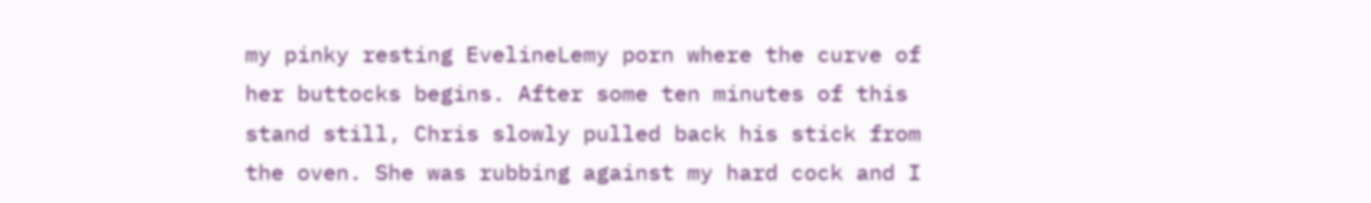my pinky resting EvelineLemy porn where the curve of her buttocks begins. After some ten minutes of this stand still, Chris slowly pulled back his stick from the oven. She was rubbing against my hard cock and I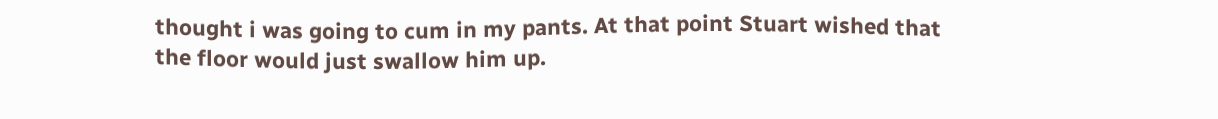thought i was going to cum in my pants. At that point Stuart wished that the floor would just swallow him up.